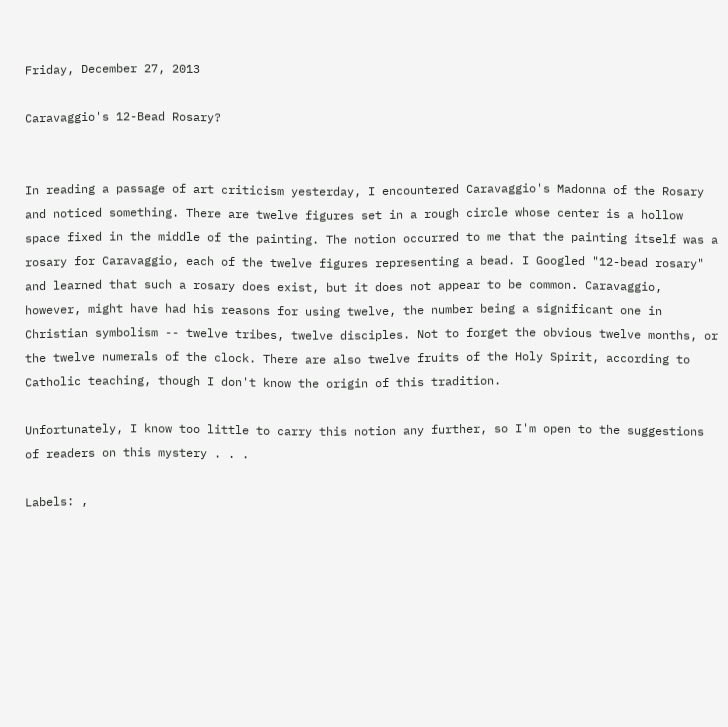Friday, December 27, 2013

Caravaggio's 12-Bead Rosary?


In reading a passage of art criticism yesterday, I encountered Caravaggio's Madonna of the Rosary and noticed something. There are twelve figures set in a rough circle whose center is a hollow space fixed in the middle of the painting. The notion occurred to me that the painting itself was a rosary for Caravaggio, each of the twelve figures representing a bead. I Googled "12-bead rosary" and learned that such a rosary does exist, but it does not appear to be common. Caravaggio, however, might have had his reasons for using twelve, the number being a significant one in Christian symbolism -- twelve tribes, twelve disciples. Not to forget the obvious twelve months, or the twelve numerals of the clock. There are also twelve fruits of the Holy Spirit, according to Catholic teaching, though I don't know the origin of this tradition.

Unfortunately, I know too little to carry this notion any further, so I'm open to the suggestions of readers on this mystery . . .

Labels: ,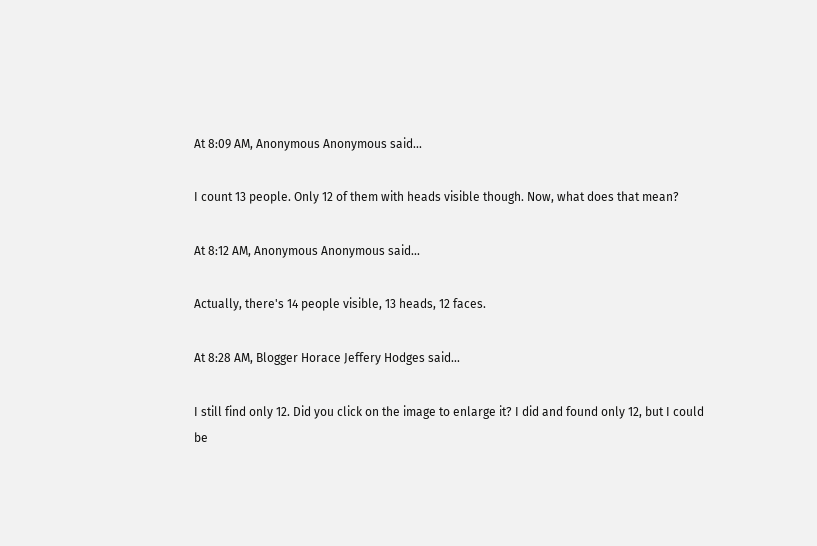At 8:09 AM, Anonymous Anonymous said...

I count 13 people. Only 12 of them with heads visible though. Now, what does that mean?

At 8:12 AM, Anonymous Anonymous said...

Actually, there's 14 people visible, 13 heads, 12 faces.

At 8:28 AM, Blogger Horace Jeffery Hodges said...

I still find only 12. Did you click on the image to enlarge it? I did and found only 12, but I could be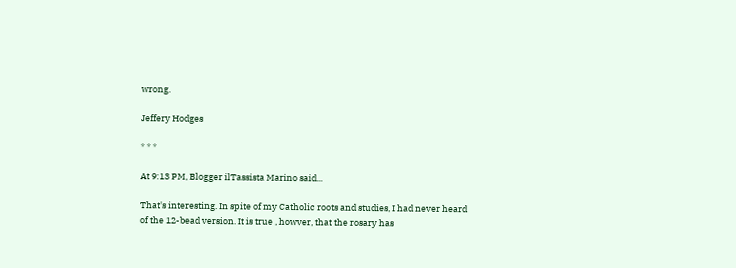wrong.

Jeffery Hodges

* * *

At 9:13 PM, Blogger ilTassista Marino said...

That's interesting. In spite of my Catholic roots and studies, I had never heard of the 12-bead version. It is true , howver, that the rosary has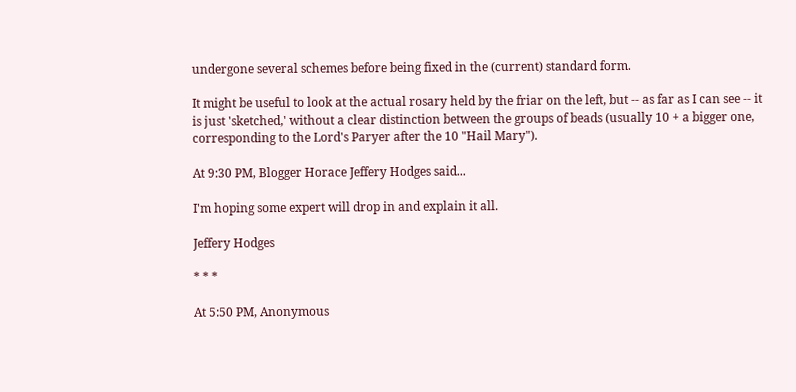undergone several schemes before being fixed in the (current) standard form.

It might be useful to look at the actual rosary held by the friar on the left, but -- as far as I can see -- it is just 'sketched,' without a clear distinction between the groups of beads (usually 10 + a bigger one, corresponding to the Lord's Paryer after the 10 "Hail Mary").

At 9:30 PM, Blogger Horace Jeffery Hodges said...

I'm hoping some expert will drop in and explain it all.

Jeffery Hodges

* * *

At 5:50 PM, Anonymous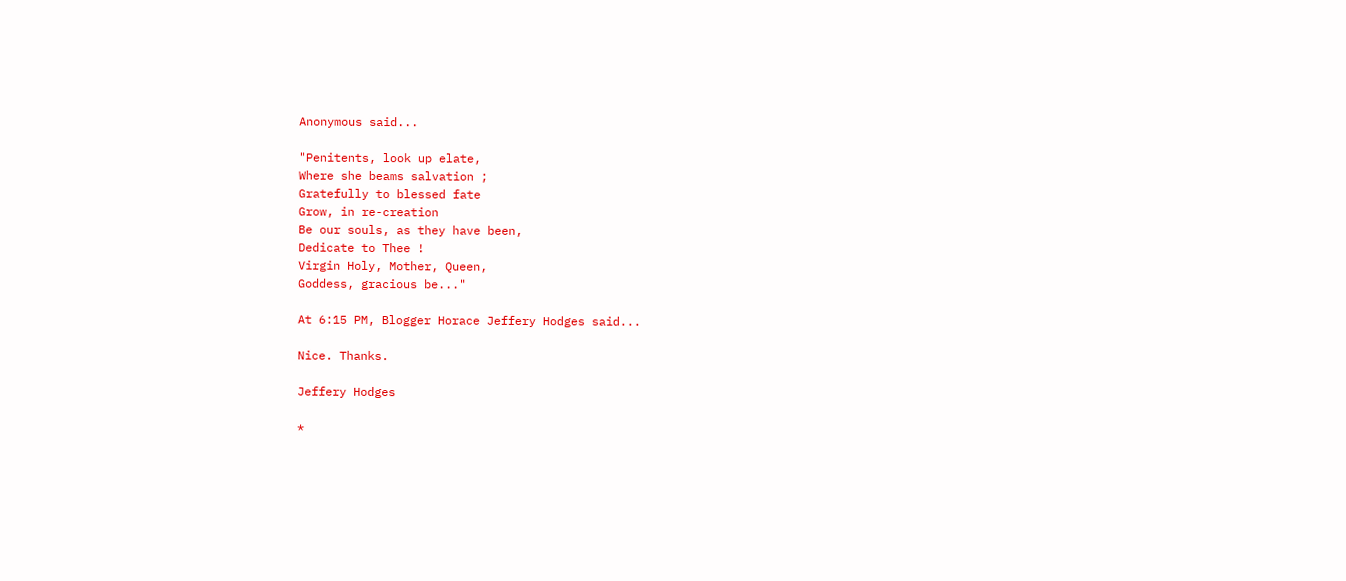Anonymous said...

"Penitents, look up elate,
Where she beams salvation ;
Gratefully to blessed fate
Grow, in re-creation
Be our souls, as they have been,
Dedicate to Thee !
Virgin Holy, Mother, Queen,
Goddess, gracious be..."

At 6:15 PM, Blogger Horace Jeffery Hodges said...

Nice. Thanks.

Jeffery Hodges

*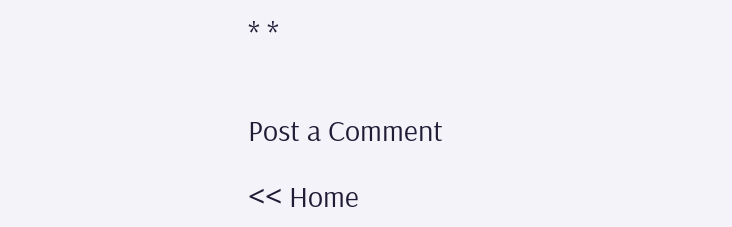* *


Post a Comment

<< Home